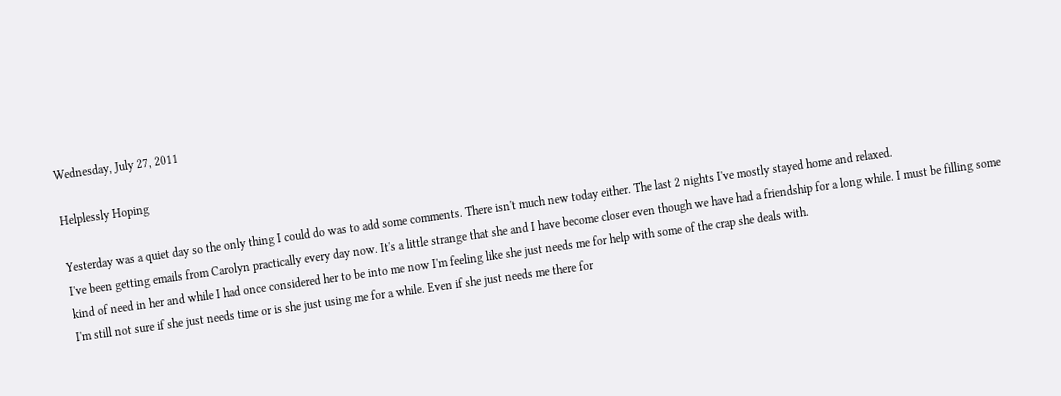Wednesday, July 27, 2011

Helplessly Hoping

Yesterday was a quiet day so the only thing I could do was to add some comments. There isn't much new today either. The last 2 nights I've mostly stayed home and relaxed.
I've been getting emails from Carolyn practically every day now. It's a little strange that she and I have become closer even though we have had a friendship for a long while. I must be filling some kind of need in her and while I had once considered her to be into me now I'm feeling like she just needs me for help with some of the crap she deals with.
I'm still not sure if she just needs time or is she just using me for a while. Even if she just needs me there for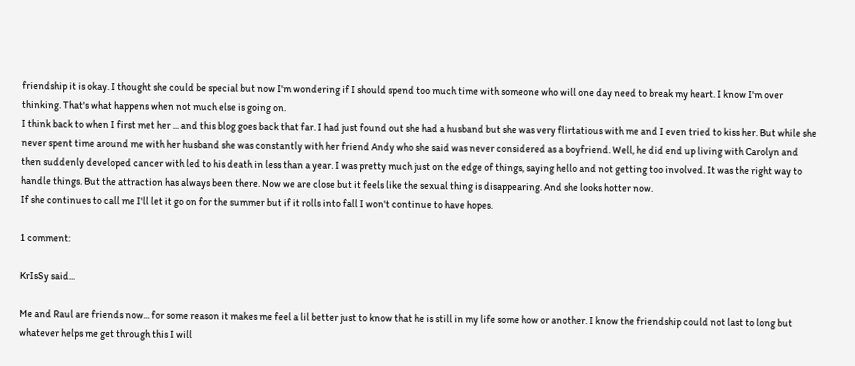friendship it is okay. I thought she could be special but now I'm wondering if I should spend too much time with someone who will one day need to break my heart. I know I'm over thinking. That's what happens when not much else is going on.
I think back to when I first met her ... and this blog goes back that far. I had just found out she had a husband but she was very flirtatious with me and I even tried to kiss her. But while she never spent time around me with her husband she was constantly with her friend Andy who she said was never considered as a boyfriend. Well, he did end up living with Carolyn and then suddenly developed cancer with led to his death in less than a year. I was pretty much just on the edge of things, saying hello and not getting too involved. It was the right way to handle things. But the attraction has always been there. Now we are close but it feels like the sexual thing is disappearing. And she looks hotter now.
If she continues to call me I'll let it go on for the summer but if it rolls into fall I won't continue to have hopes.

1 comment:

KrIsSy said...

Me and Raul are friends now... for some reason it makes me feel a lil better just to know that he is still in my life some how or another. I know the friendship could not last to long but whatever helps me get through this I will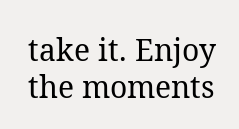take it. Enjoy the moments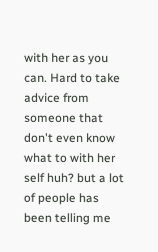with her as you can. Hard to take advice from someone that don't even know what to with her self huh? but a lot of people has been telling me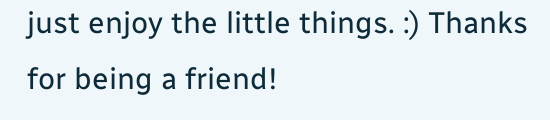just enjoy the little things. :) Thanks for being a friend!